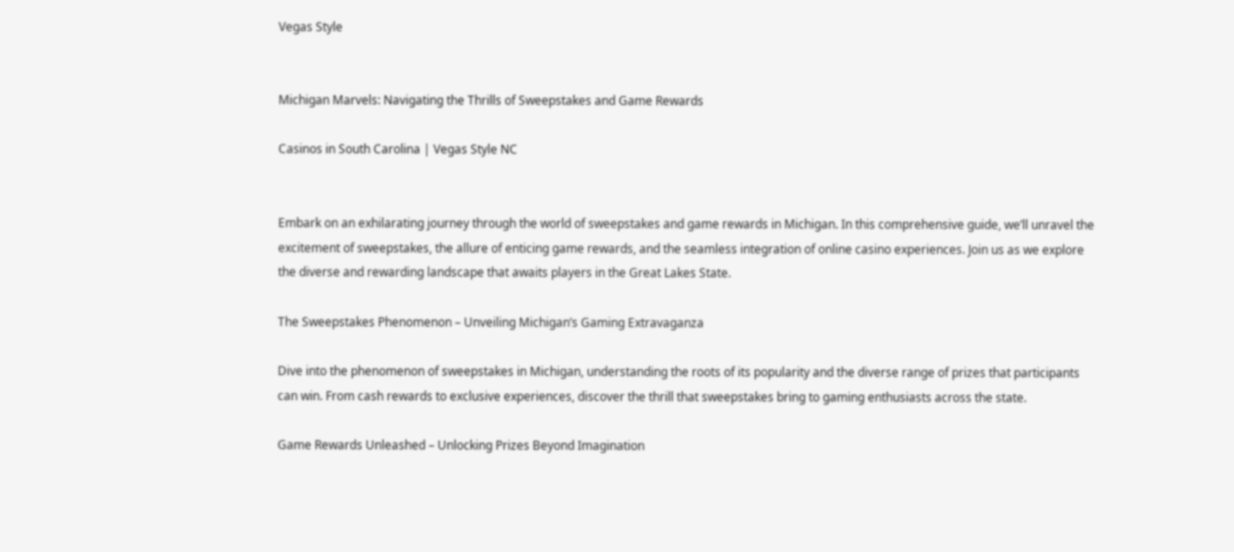Vegas Style


Michigan Marvels: Navigating the Thrills of Sweepstakes and Game Rewards

Casinos in South Carolina | Vegas Style NC


Embark on an exhilarating journey through the world of sweepstakes and game rewards in Michigan. In this comprehensive guide, we’ll unravel the excitement of sweepstakes, the allure of enticing game rewards, and the seamless integration of online casino experiences. Join us as we explore the diverse and rewarding landscape that awaits players in the Great Lakes State.

The Sweepstakes Phenomenon – Unveiling Michigan’s Gaming Extravaganza

Dive into the phenomenon of sweepstakes in Michigan, understanding the roots of its popularity and the diverse range of prizes that participants can win. From cash rewards to exclusive experiences, discover the thrill that sweepstakes bring to gaming enthusiasts across the state.

Game Rewards Unleashed – Unlocking Prizes Beyond Imagination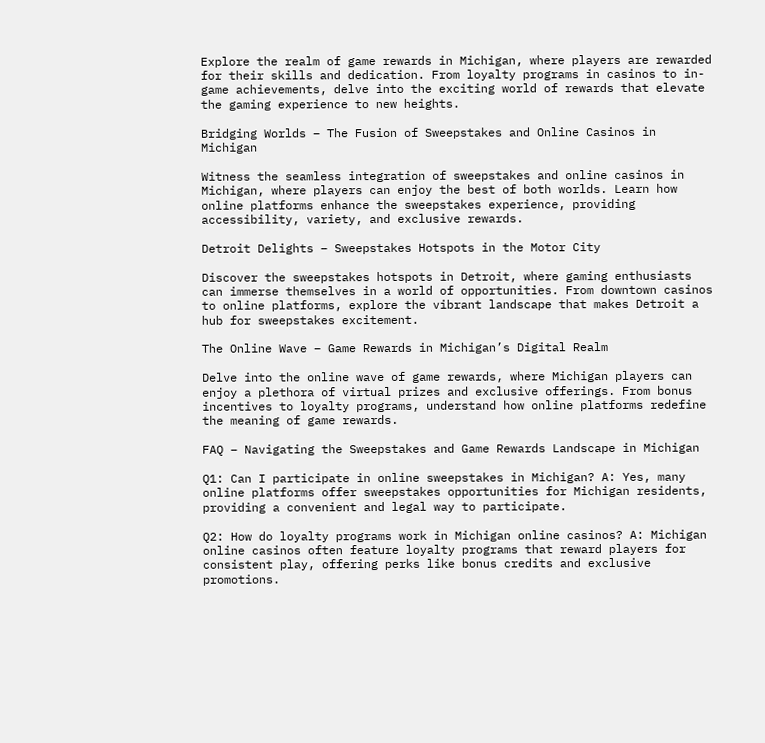Explore the realm of game rewards in Michigan, where players are rewarded for their skills and dedication. From loyalty programs in casinos to in-game achievements, delve into the exciting world of rewards that elevate the gaming experience to new heights.

Bridging Worlds – The Fusion of Sweepstakes and Online Casinos in Michigan

Witness the seamless integration of sweepstakes and online casinos in Michigan, where players can enjoy the best of both worlds. Learn how online platforms enhance the sweepstakes experience, providing accessibility, variety, and exclusive rewards.

Detroit Delights – Sweepstakes Hotspots in the Motor City

Discover the sweepstakes hotspots in Detroit, where gaming enthusiasts can immerse themselves in a world of opportunities. From downtown casinos to online platforms, explore the vibrant landscape that makes Detroit a hub for sweepstakes excitement.

The Online Wave – Game Rewards in Michigan’s Digital Realm

Delve into the online wave of game rewards, where Michigan players can enjoy a plethora of virtual prizes and exclusive offerings. From bonus incentives to loyalty programs, understand how online platforms redefine the meaning of game rewards.

FAQ – Navigating the Sweepstakes and Game Rewards Landscape in Michigan

Q1: Can I participate in online sweepstakes in Michigan? A: Yes, many online platforms offer sweepstakes opportunities for Michigan residents, providing a convenient and legal way to participate.

Q2: How do loyalty programs work in Michigan online casinos? A: Michigan online casinos often feature loyalty programs that reward players for consistent play, offering perks like bonus credits and exclusive promotions.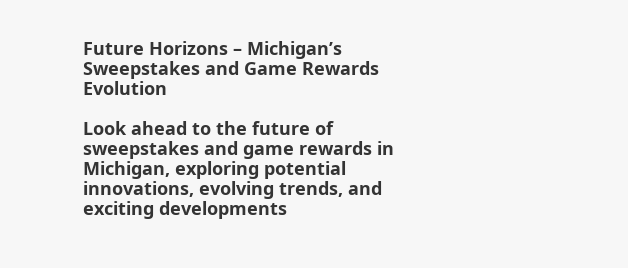Future Horizons – Michigan’s Sweepstakes and Game Rewards Evolution

Look ahead to the future of sweepstakes and game rewards in Michigan, exploring potential innovations, evolving trends, and exciting developments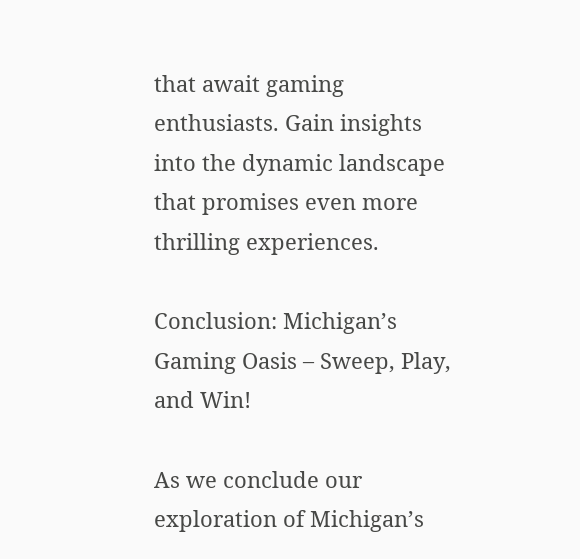that await gaming enthusiasts. Gain insights into the dynamic landscape that promises even more thrilling experiences.

Conclusion: Michigan’s Gaming Oasis – Sweep, Play, and Win!

As we conclude our exploration of Michigan’s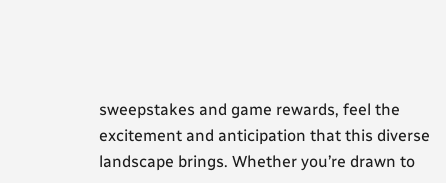sweepstakes and game rewards, feel the excitement and anticipation that this diverse landscape brings. Whether you’re drawn to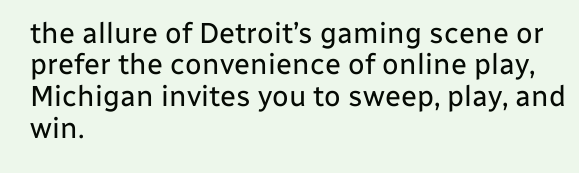the allure of Detroit’s gaming scene or prefer the convenience of online play, Michigan invites you to sweep, play, and win.